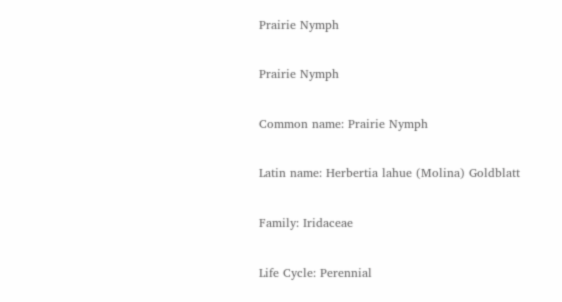Prairie Nymph

Prairie Nymph

Common name: Prairie Nymph

Latin name: Herbertia lahue (Molina) Goldblatt

Family: Iridaceae

Life Cycle: Perennial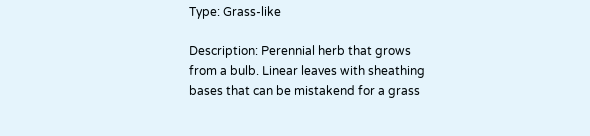Type: Grass-like

Description: Perennial herb that grows from a bulb. Linear leaves with sheathing bases that can be mistakend for a grass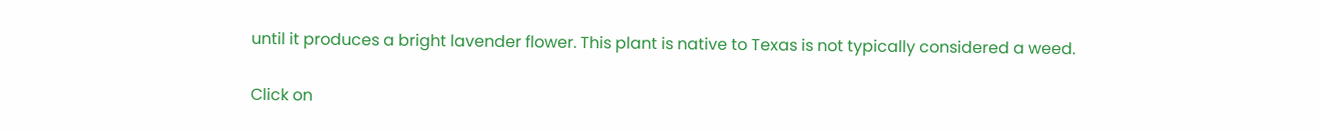until it produces a bright lavender flower. This plant is native to Texas is not typically considered a weed.

Click on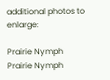additional photos to enlarge:

Prairie Nymph Prairie Nymph